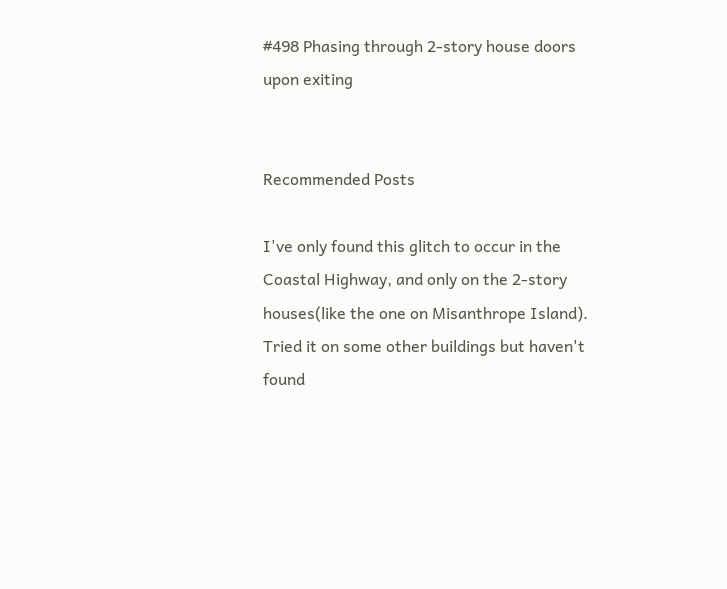#498 Phasing through 2-story house doors upon exiting


Recommended Posts

I've only found this glitch to occur in the Coastal Highway, and only on the 2-story houses(like the one on Misanthrope Island). Tried it on some other buildings but haven't found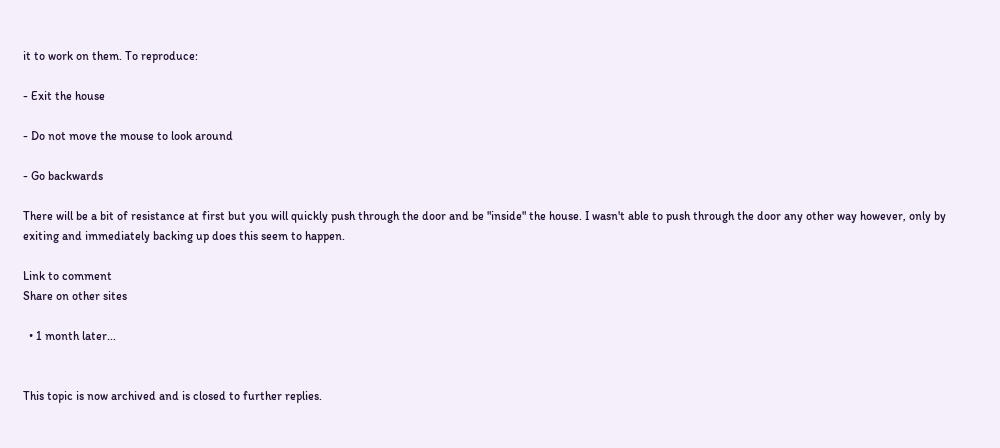it to work on them. To reproduce:

- Exit the house

- Do not move the mouse to look around

- Go backwards

There will be a bit of resistance at first but you will quickly push through the door and be "inside" the house. I wasn't able to push through the door any other way however, only by exiting and immediately backing up does this seem to happen.

Link to comment
Share on other sites

  • 1 month later...


This topic is now archived and is closed to further replies.